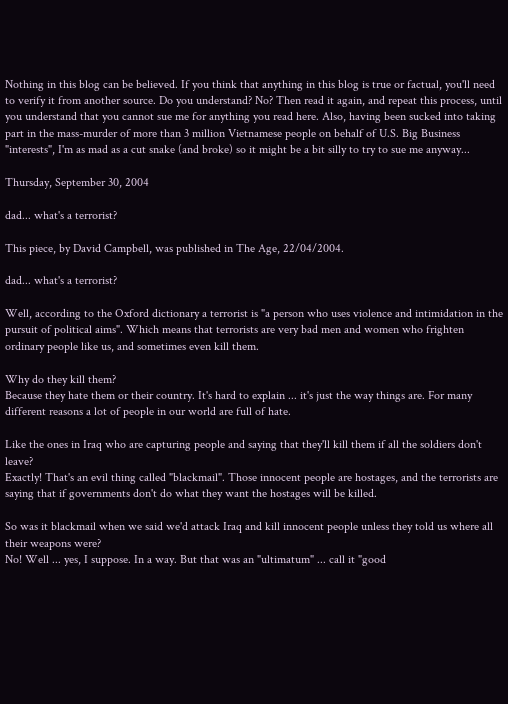Nothing in this blog can be believed. If you think that anything in this blog is true or factual, you'll need to verify it from another source. Do you understand? No? Then read it again, and repeat this process, until you understand that you cannot sue me for anything you read here. Also, having been sucked into taking part in the mass-murder of more than 3 million Vietnamese people on behalf of U.S. Big Business "interests", I'm as mad as a cut snake (and broke) so it might be a bit silly to try to sue me anyway...

Thursday, September 30, 2004

dad... what's a terrorist?

This piece, by David Campbell, was published in The Age, 22/04/2004.

dad... what's a terrorist?

Well, according to the Oxford dictionary a terrorist is "a person who uses violence and intimidation in the pursuit of political aims". Which means that terrorists are very bad men and women who frighten ordinary people like us, and sometimes even kill them.

Why do they kill them?
Because they hate them or their country. It's hard to explain ... it's just the way things are. For many different reasons a lot of people in our world are full of hate.

Like the ones in Iraq who are capturing people and saying that they'll kill them if all the soldiers don't leave?
Exactly! That's an evil thing called "blackmail". Those innocent people are hostages, and the terrorists are saying that if governments don't do what they want the hostages will be killed.

So was it blackmail when we said we'd attack Iraq and kill innocent people unless they told us where all their weapons were?
No! Well ... yes, I suppose. In a way. But that was an "ultimatum" ... call it "good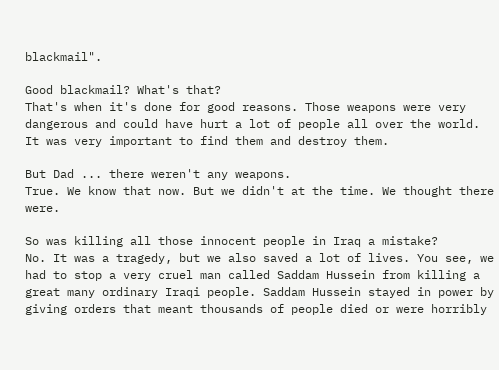blackmail".

Good blackmail? What's that?
That's when it's done for good reasons. Those weapons were very dangerous and could have hurt a lot of people all over the world. It was very important to find them and destroy them.

But Dad ... there weren't any weapons.
True. We know that now. But we didn't at the time. We thought there were.

So was killing all those innocent people in Iraq a mistake?
No. It was a tragedy, but we also saved a lot of lives. You see, we had to stop a very cruel man called Saddam Hussein from killing a great many ordinary Iraqi people. Saddam Hussein stayed in power by giving orders that meant thousands of people died or were horribly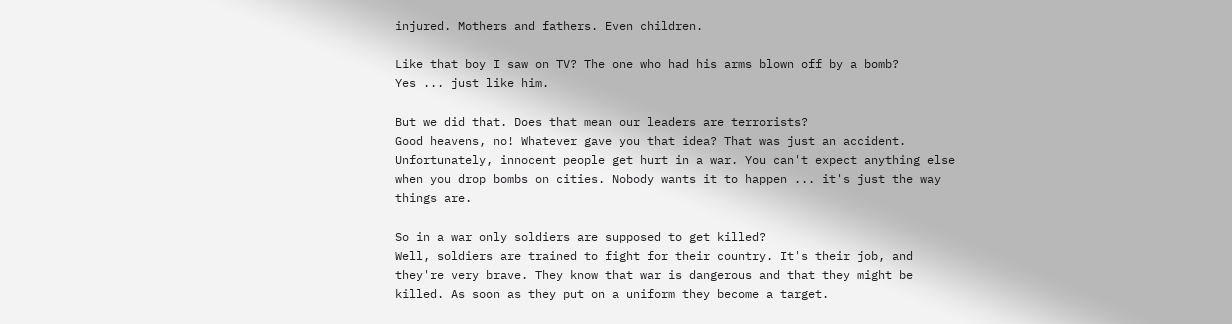injured. Mothers and fathers. Even children.

Like that boy I saw on TV? The one who had his arms blown off by a bomb?
Yes ... just like him.

But we did that. Does that mean our leaders are terrorists?
Good heavens, no! Whatever gave you that idea? That was just an accident. Unfortunately, innocent people get hurt in a war. You can't expect anything else when you drop bombs on cities. Nobody wants it to happen ... it's just the way things are.

So in a war only soldiers are supposed to get killed?
Well, soldiers are trained to fight for their country. It's their job, and they're very brave. They know that war is dangerous and that they might be killed. As soon as they put on a uniform they become a target.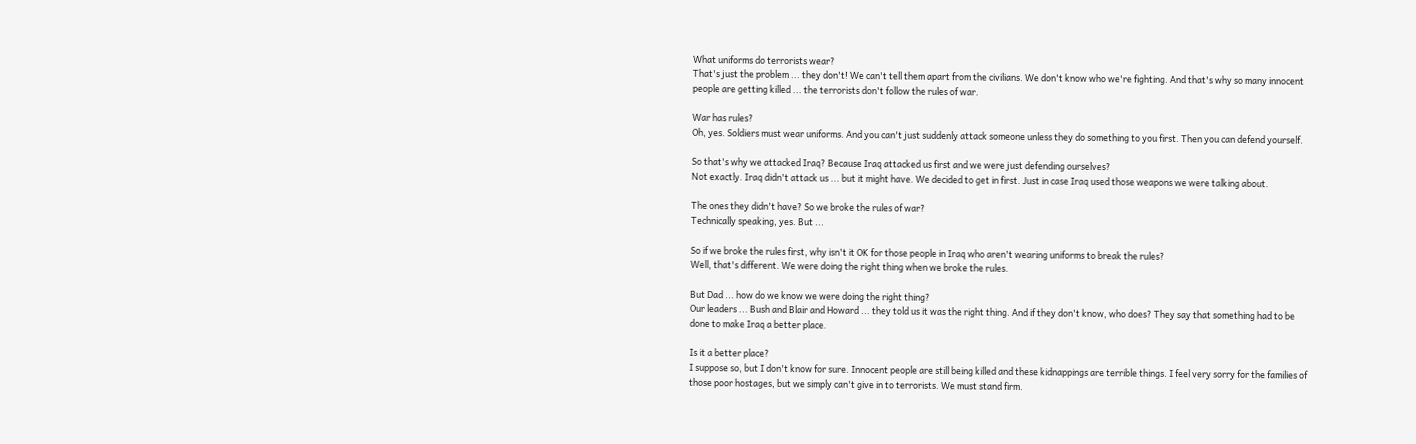What uniforms do terrorists wear?
That's just the problem ... they don't! We can't tell them apart from the civilians. We don't know who we're fighting. And that's why so many innocent people are getting killed ... the terrorists don't follow the rules of war.

War has rules?
Oh, yes. Soldiers must wear uniforms. And you can't just suddenly attack someone unless they do something to you first. Then you can defend yourself.

So that's why we attacked Iraq? Because Iraq attacked us first and we were just defending ourselves?
Not exactly. Iraq didn't attack us ... but it might have. We decided to get in first. Just in case Iraq used those weapons we were talking about.

The ones they didn't have? So we broke the rules of war?
Technically speaking, yes. But ...

So if we broke the rules first, why isn't it OK for those people in Iraq who aren't wearing uniforms to break the rules?
Well, that's different. We were doing the right thing when we broke the rules.

But Dad ... how do we know we were doing the right thing?
Our leaders ... Bush and Blair and Howard ... they told us it was the right thing. And if they don't know, who does? They say that something had to be done to make Iraq a better place.

Is it a better place?
I suppose so, but I don't know for sure. Innocent people are still being killed and these kidnappings are terrible things. I feel very sorry for the families of those poor hostages, but we simply can't give in to terrorists. We must stand firm.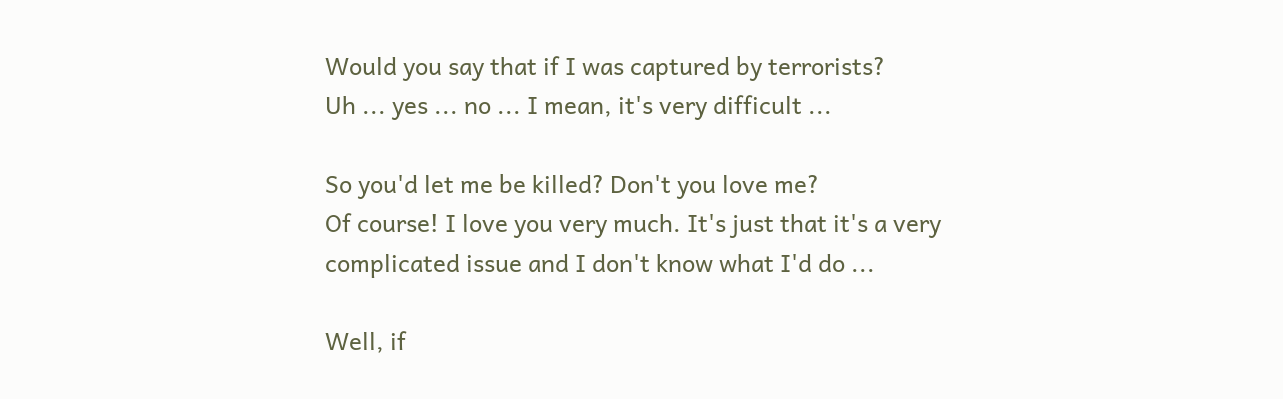Would you say that if I was captured by terrorists?
Uh ... yes ... no ... I mean, it's very difficult ...

So you'd let me be killed? Don't you love me?
Of course! I love you very much. It's just that it's a very complicated issue and I don't know what I'd do ...

Well, if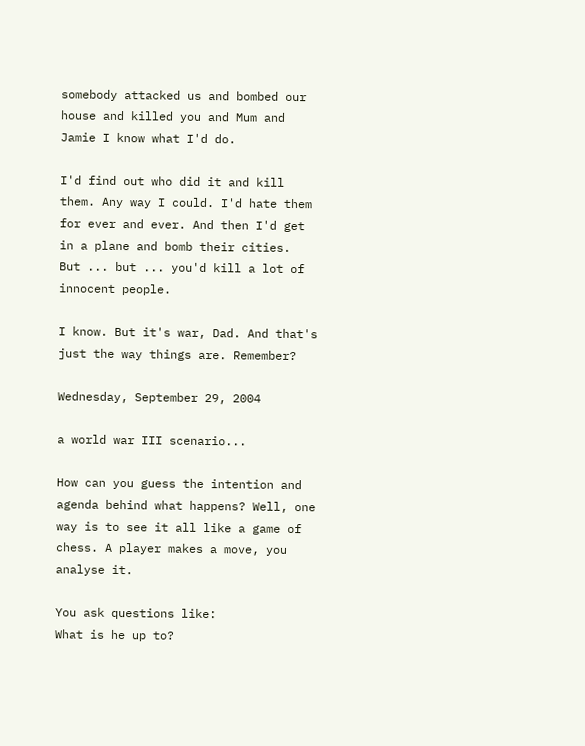somebody attacked us and bombed our house and killed you and Mum and Jamie I know what I'd do.

I'd find out who did it and kill them. Any way I could. I'd hate them for ever and ever. And then I'd get in a plane and bomb their cities.
But ... but ... you'd kill a lot of innocent people.

I know. But it's war, Dad. And that's just the way things are. Remember?

Wednesday, September 29, 2004

a world war III scenario...

How can you guess the intention and agenda behind what happens? Well, one way is to see it all like a game of chess. A player makes a move, you analyse it.

You ask questions like:
What is he up to?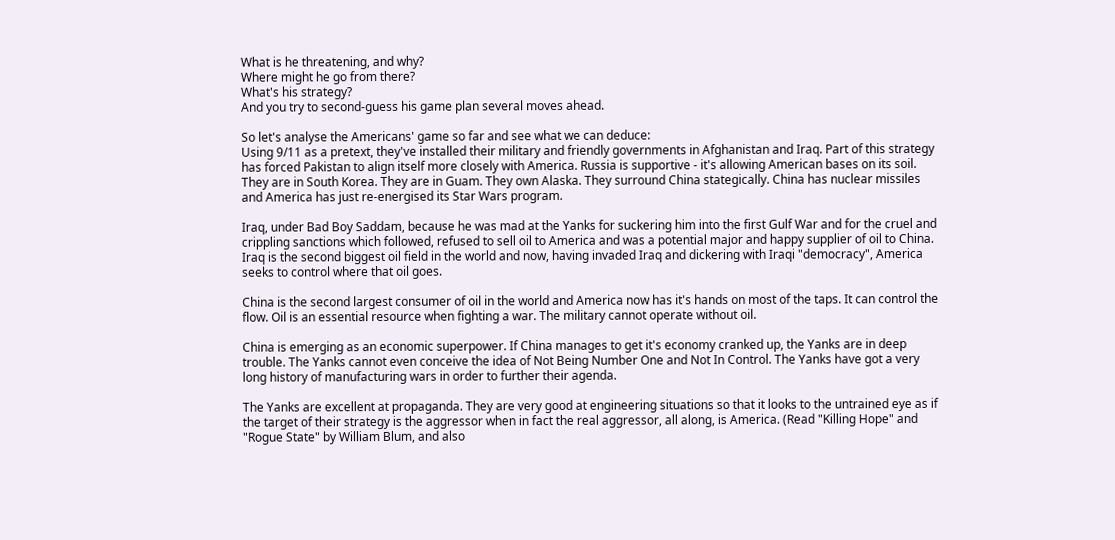What is he threatening, and why?
Where might he go from there?
What's his strategy?
And you try to second-guess his game plan several moves ahead.

So let's analyse the Americans' game so far and see what we can deduce:
Using 9/11 as a pretext, they've installed their military and friendly governments in Afghanistan and Iraq. Part of this strategy has forced Pakistan to align itself more closely with America. Russia is supportive - it's allowing American bases on its soil. They are in South Korea. They are in Guam. They own Alaska. They surround China stategically. China has nuclear missiles and America has just re-energised its Star Wars program.

Iraq, under Bad Boy Saddam, because he was mad at the Yanks for suckering him into the first Gulf War and for the cruel and crippling sanctions which followed, refused to sell oil to America and was a potential major and happy supplier of oil to China. Iraq is the second biggest oil field in the world and now, having invaded Iraq and dickering with Iraqi "democracy", America seeks to control where that oil goes.

China is the second largest consumer of oil in the world and America now has it's hands on most of the taps. It can control the flow. Oil is an essential resource when fighting a war. The military cannot operate without oil.

China is emerging as an economic superpower. If China manages to get it's economy cranked up, the Yanks are in deep trouble. The Yanks cannot even conceive the idea of Not Being Number One and Not In Control. The Yanks have got a very long history of manufacturing wars in order to further their agenda.

The Yanks are excellent at propaganda. They are very good at engineering situations so that it looks to the untrained eye as if the target of their strategy is the aggressor when in fact the real aggressor, all along, is America. (Read "Killing Hope" and "Rogue State" by William Blum, and also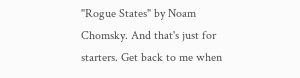"Rogue States" by Noam Chomsky. And that's just for starters. Get back to me when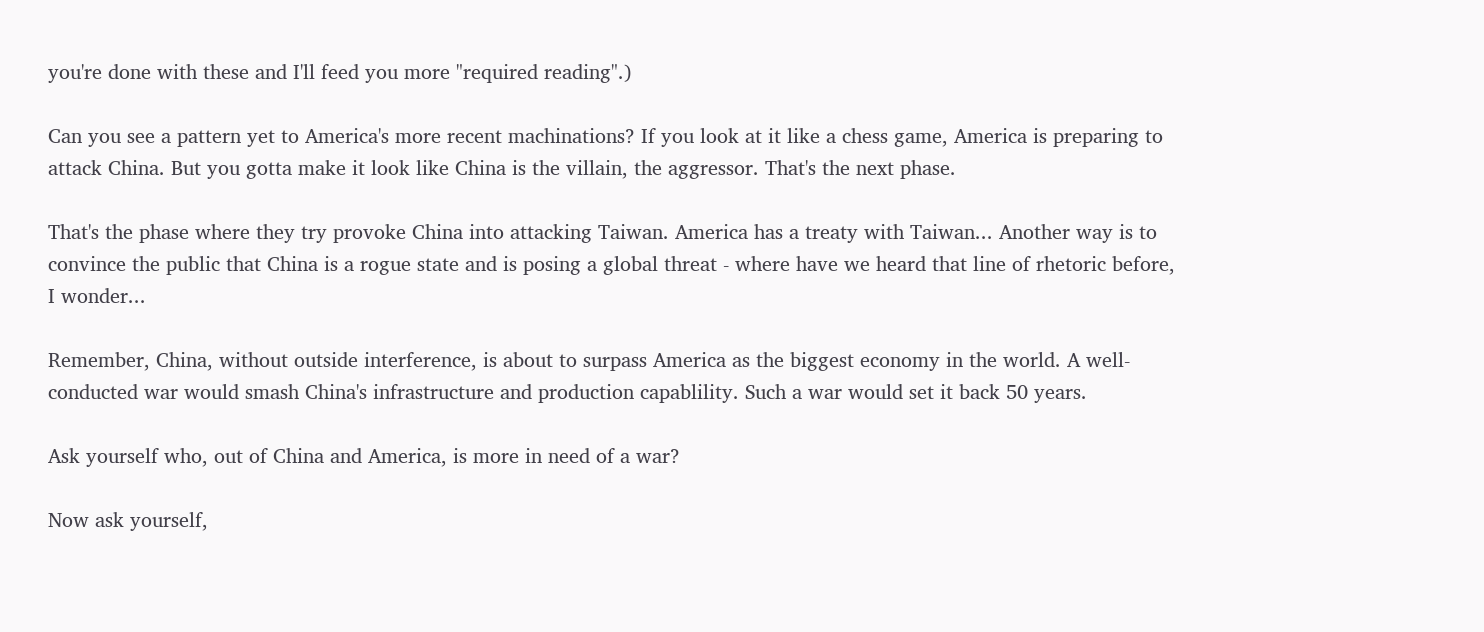you're done with these and I'll feed you more "required reading".)

Can you see a pattern yet to America's more recent machinations? If you look at it like a chess game, America is preparing to attack China. But you gotta make it look like China is the villain, the aggressor. That's the next phase.

That's the phase where they try provoke China into attacking Taiwan. America has a treaty with Taiwan... Another way is to convince the public that China is a rogue state and is posing a global threat - where have we heard that line of rhetoric before, I wonder...

Remember, China, without outside interference, is about to surpass America as the biggest economy in the world. A well-conducted war would smash China's infrastructure and production capablility. Such a war would set it back 50 years.

Ask yourself who, out of China and America, is more in need of a war?

Now ask yourself,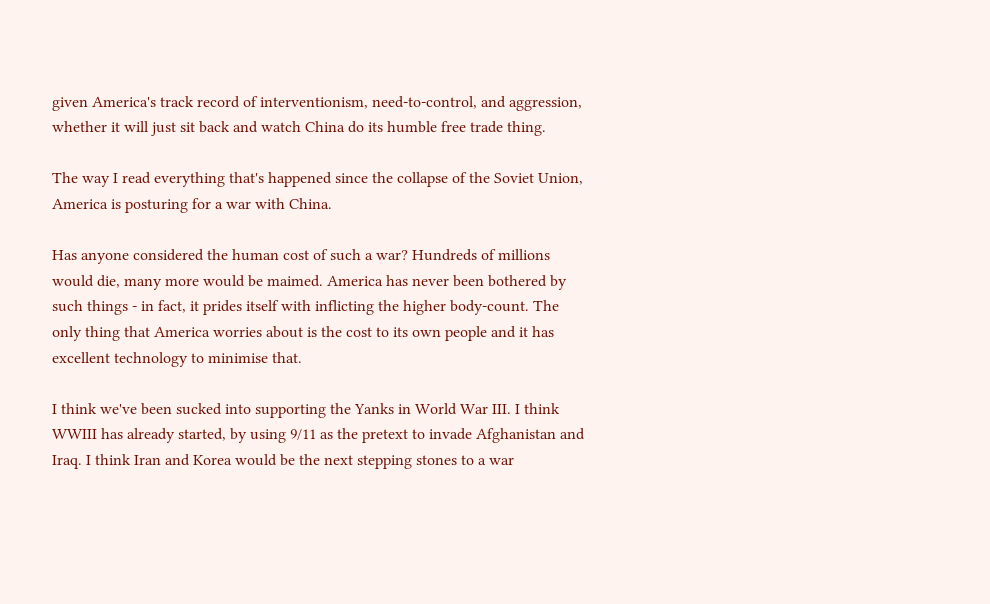given America's track record of interventionism, need-to-control, and aggression, whether it will just sit back and watch China do its humble free trade thing.

The way I read everything that's happened since the collapse of the Soviet Union, America is posturing for a war with China.

Has anyone considered the human cost of such a war? Hundreds of millions would die, many more would be maimed. America has never been bothered by such things - in fact, it prides itself with inflicting the higher body-count. The only thing that America worries about is the cost to its own people and it has excellent technology to minimise that.

I think we've been sucked into supporting the Yanks in World War III. I think WWIII has already started, by using 9/11 as the pretext to invade Afghanistan and Iraq. I think Iran and Korea would be the next stepping stones to a war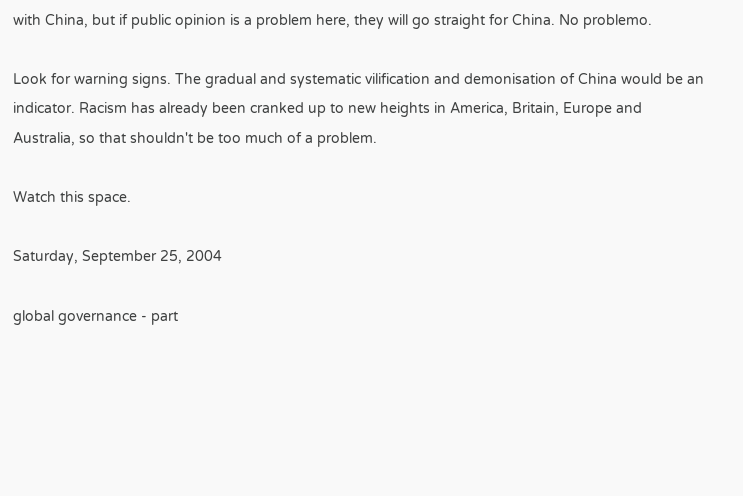with China, but if public opinion is a problem here, they will go straight for China. No problemo.

Look for warning signs. The gradual and systematic vilification and demonisation of China would be an indicator. Racism has already been cranked up to new heights in America, Britain, Europe and Australia, so that shouldn't be too much of a problem.

Watch this space.

Saturday, September 25, 2004

global governance - part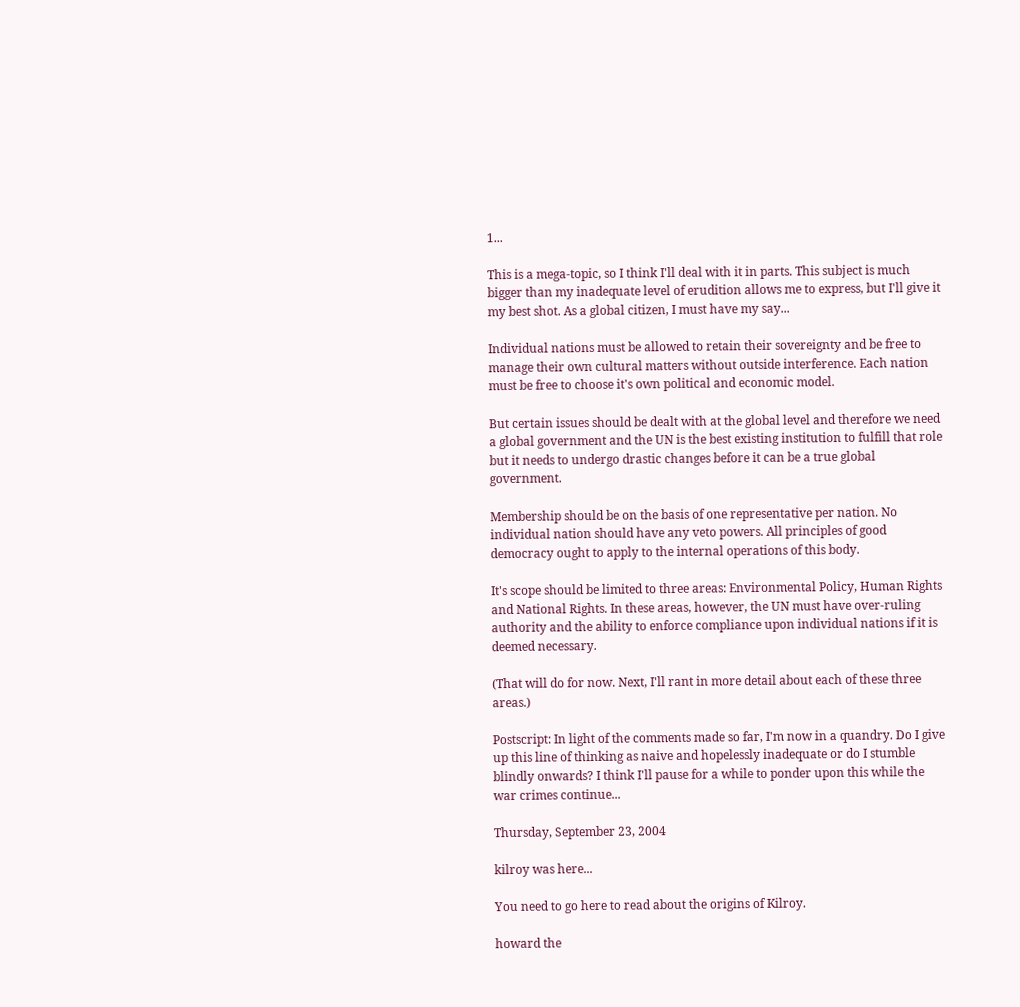1...

This is a mega-topic, so I think I'll deal with it in parts. This subject is much bigger than my inadequate level of erudition allows me to express, but I'll give it my best shot. As a global citizen, I must have my say...

Individual nations must be allowed to retain their sovereignty and be free to manage their own cultural matters without outside interference. Each nation must be free to choose it's own political and economic model.

But certain issues should be dealt with at the global level and therefore we need a global government and the UN is the best existing institution to fulfill that role but it needs to undergo drastic changes before it can be a true global government.

Membership should be on the basis of one representative per nation. No individual nation should have any veto powers. All principles of good democracy ought to apply to the internal operations of this body.

It's scope should be limited to three areas: Environmental Policy, Human Rights and National Rights. In these areas, however, the UN must have over-ruling authority and the ability to enforce compliance upon individual nations if it is deemed necessary.

(That will do for now. Next, I'll rant in more detail about each of these three areas.)

Postscript: In light of the comments made so far, I'm now in a quandry. Do I give up this line of thinking as naive and hopelessly inadequate or do I stumble blindly onwards? I think I'll pause for a while to ponder upon this while the war crimes continue...

Thursday, September 23, 2004

kilroy was here...

You need to go here to read about the origins of Kilroy.

howard the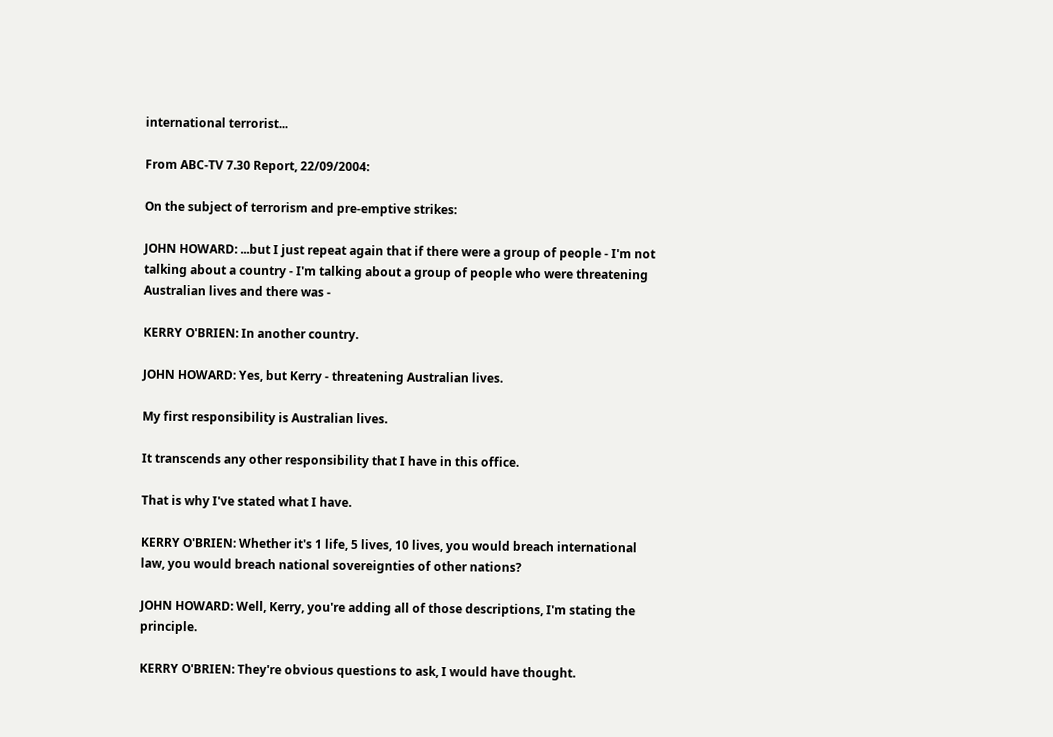international terrorist...

From ABC-TV 7.30 Report, 22/09/2004:

On the subject of terrorism and pre-emptive strikes:

JOHN HOWARD: ...but I just repeat again that if there were a group of people - I'm not talking about a country - I'm talking about a group of people who were threatening Australian lives and there was -

KERRY O'BRIEN: In another country.

JOHN HOWARD: Yes, but Kerry - threatening Australian lives.

My first responsibility is Australian lives.

It transcends any other responsibility that I have in this office.

That is why I've stated what I have.

KERRY O'BRIEN: Whether it's 1 life, 5 lives, 10 lives, you would breach international law, you would breach national sovereignties of other nations?

JOHN HOWARD: Well, Kerry, you're adding all of those descriptions, I'm stating the principle.

KERRY O'BRIEN: They're obvious questions to ask, I would have thought.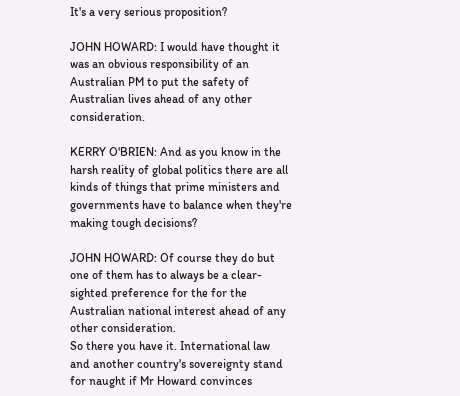It's a very serious proposition?

JOHN HOWARD: I would have thought it was an obvious responsibility of an Australian PM to put the safety of Australian lives ahead of any other consideration.

KERRY O'BRIEN: And as you know in the harsh reality of global politics there are all kinds of things that prime ministers and governments have to balance when they're making tough decisions?

JOHN HOWARD: Of course they do but one of them has to always be a clear-sighted preference for the for the Australian national interest ahead of any other consideration.
So there you have it. International law and another country's sovereignty stand for naught if Mr Howard convinces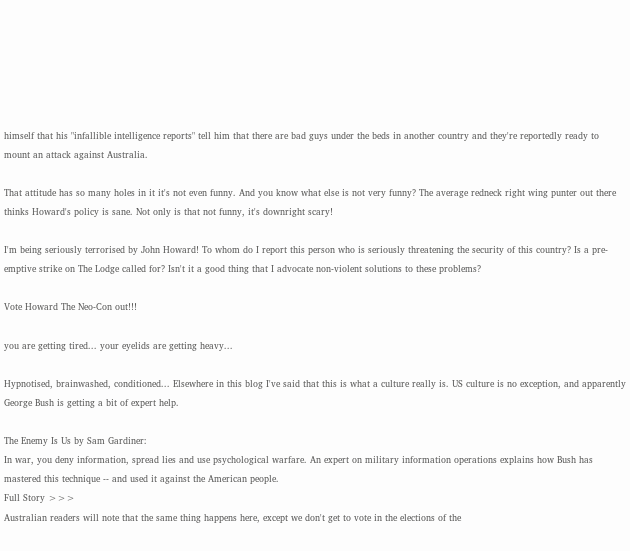himself that his "infallible intelligence reports" tell him that there are bad guys under the beds in another country and they're reportedly ready to mount an attack against Australia.

That attitude has so many holes in it it's not even funny. And you know what else is not very funny? The average redneck right wing punter out there thinks Howard's policy is sane. Not only is that not funny, it's downright scary!

I'm being seriously terrorised by John Howard! To whom do I report this person who is seriously threatening the security of this country? Is a pre-emptive strike on The Lodge called for? Isn't it a good thing that I advocate non-violent solutions to these problems?

Vote Howard The Neo-Con out!!!

you are getting tired... your eyelids are getting heavy...

Hypnotised, brainwashed, conditioned... Elsewhere in this blog I've said that this is what a culture really is. US culture is no exception, and apparently George Bush is getting a bit of expert help.

The Enemy Is Us by Sam Gardiner:
In war, you deny information, spread lies and use psychological warfare. An expert on military information operations explains how Bush has mastered this technique -- and used it against the American people.
Full Story >>>
Australian readers will note that the same thing happens here, except we don't get to vote in the elections of the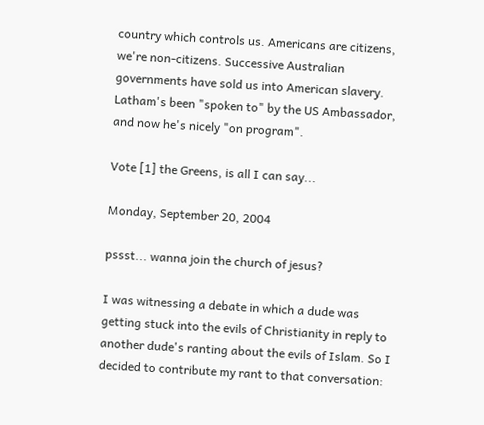country which controls us. Americans are citizens, we're non-citizens. Successive Australian governments have sold us into American slavery. Latham's been "spoken to" by the US Ambassador, and now he's nicely "on program".

Vote [1] the Greens, is all I can say...

Monday, September 20, 2004

pssst... wanna join the church of jesus?

I was witnessing a debate in which a dude was getting stuck into the evils of Christianity in reply to another dude's ranting about the evils of Islam. So I decided to contribute my rant to that conversation: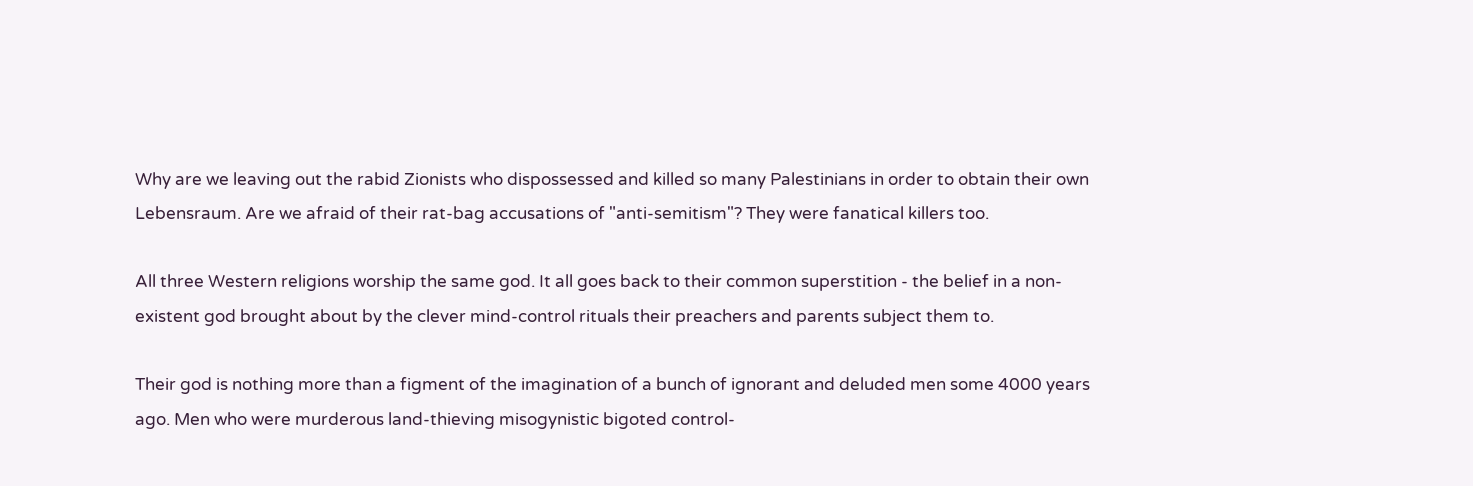Why are we leaving out the rabid Zionists who dispossessed and killed so many Palestinians in order to obtain their own Lebensraum. Are we afraid of their rat-bag accusations of "anti-semitism"? They were fanatical killers too.

All three Western religions worship the same god. It all goes back to their common superstition - the belief in a non-existent god brought about by the clever mind-control rituals their preachers and parents subject them to.

Their god is nothing more than a figment of the imagination of a bunch of ignorant and deluded men some 4000 years ago. Men who were murderous land-thieving misogynistic bigoted control-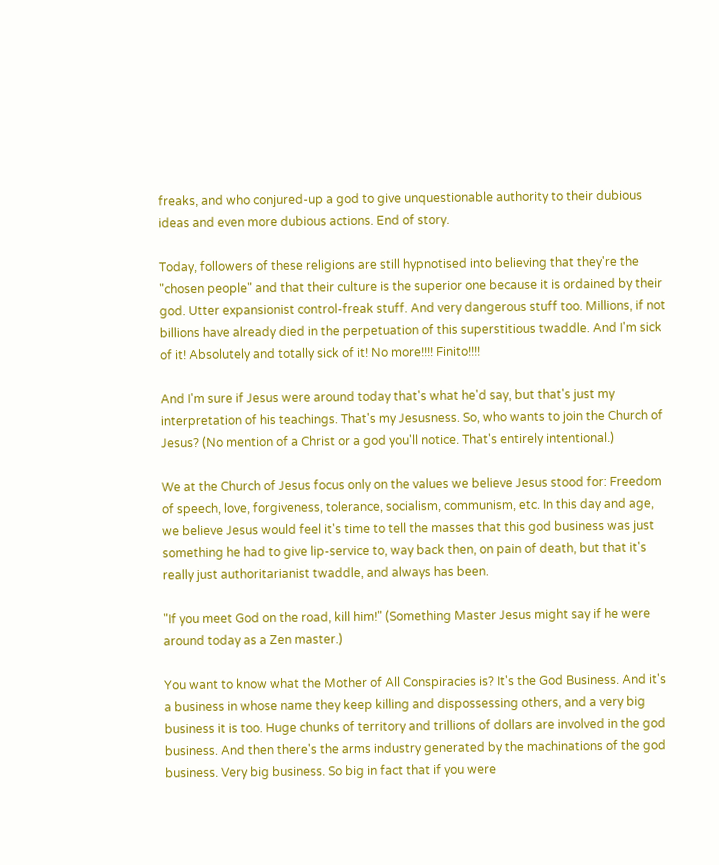freaks, and who conjured-up a god to give unquestionable authority to their dubious ideas and even more dubious actions. End of story.

Today, followers of these religions are still hypnotised into believing that they're the "chosen people" and that their culture is the superior one because it is ordained by their god. Utter expansionist control-freak stuff. And very dangerous stuff too. Millions, if not billions have already died in the perpetuation of this superstitious twaddle. And I'm sick of it! Absolutely and totally sick of it! No more!!!! Finito!!!!

And I'm sure if Jesus were around today that's what he'd say, but that's just my interpretation of his teachings. That's my Jesusness. So, who wants to join the Church of Jesus? (No mention of a Christ or a god you'll notice. That's entirely intentional.)

We at the Church of Jesus focus only on the values we believe Jesus stood for: Freedom of speech, love, forgiveness, tolerance, socialism, communism, etc. In this day and age, we believe Jesus would feel it's time to tell the masses that this god business was just something he had to give lip-service to, way back then, on pain of death, but that it's really just authoritarianist twaddle, and always has been.

"If you meet God on the road, kill him!" (Something Master Jesus might say if he were around today as a Zen master.)

You want to know what the Mother of All Conspiracies is? It's the God Business. And it's a business in whose name they keep killing and dispossessing others, and a very big business it is too. Huge chunks of territory and trillions of dollars are involved in the god business. And then there's the arms industry generated by the machinations of the god business. Very big business. So big in fact that if you were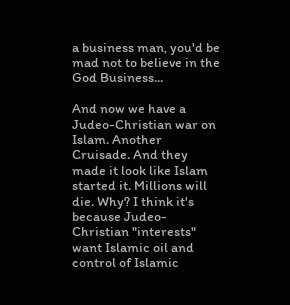a business man, you'd be mad not to believe in the God Business...

And now we have a Judeo-Christian war on Islam. Another Cruisade. And they made it look like Islam started it. Millions will die. Why? I think it's because Judeo-Christian "interests" want Islamic oil and control of Islamic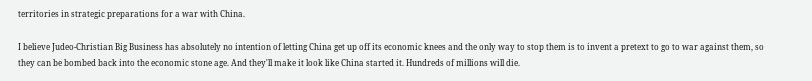territories in strategic preparations for a war with China.

I believe Judeo-Christian Big Business has absolutely no intention of letting China get up off its economic knees and the only way to stop them is to invent a pretext to go to war against them, so they can be bombed back into the economic stone age. And they'll make it look like China started it. Hundreds of millions will die.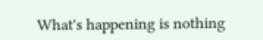What's happening is nothing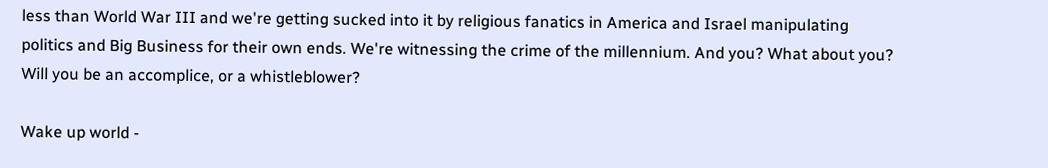less than World War III and we're getting sucked into it by religious fanatics in America and Israel manipulating politics and Big Business for their own ends. We're witnessing the crime of the millennium. And you? What about you? Will you be an accomplice, or a whistleblower?

Wake up world -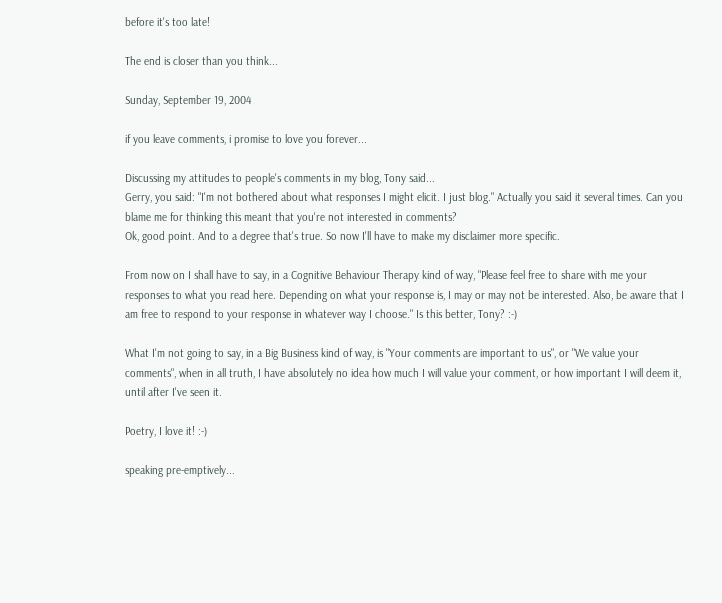before it's too late!

The end is closer than you think...

Sunday, September 19, 2004

if you leave comments, i promise to love you forever...

Discussing my attitudes to people's comments in my blog, Tony said...
Gerry, you said: "I'm not bothered about what responses I might elicit. I just blog." Actually you said it several times. Can you blame me for thinking this meant that you're not interested in comments?
Ok, good point. And to a degree that's true. So now I'll have to make my disclaimer more specific.

From now on I shall have to say, in a Cognitive Behaviour Therapy kind of way, "Please feel free to share with me your responses to what you read here. Depending on what your response is, I may or may not be interested. Also, be aware that I am free to respond to your response in whatever way I choose." Is this better, Tony? :-)

What I'm not going to say, in a Big Business kind of way, is "Your comments are important to us", or "We value your comments", when in all truth, I have absolutely no idea how much I will value your comment, or how important I will deem it, until after I've seen it.

Poetry, I love it! :-)

speaking pre-emptively...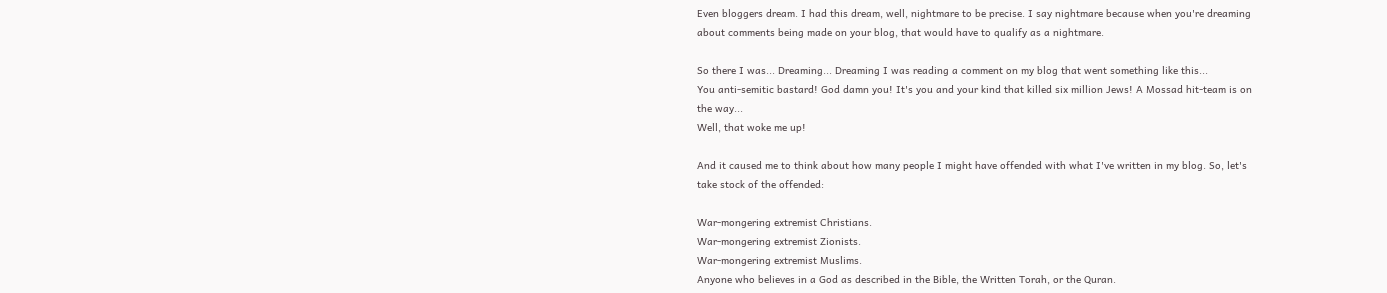Even bloggers dream. I had this dream, well, nightmare to be precise. I say nightmare because when you're dreaming about comments being made on your blog, that would have to qualify as a nightmare.

So there I was... Dreaming... Dreaming I was reading a comment on my blog that went something like this...
You anti-semitic bastard! God damn you! It's you and your kind that killed six million Jews! A Mossad hit-team is on the way...
Well, that woke me up!

And it caused me to think about how many people I might have offended with what I've written in my blog. So, let's take stock of the offended:

War-mongering extremist Christians.
War-mongering extremist Zionists.
War-mongering extremist Muslims.
Anyone who believes in a God as described in the Bible, the Written Torah, or the Quran.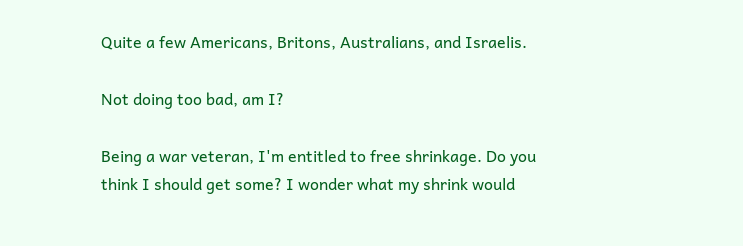Quite a few Americans, Britons, Australians, and Israelis.

Not doing too bad, am I?

Being a war veteran, I'm entitled to free shrinkage. Do you think I should get some? I wonder what my shrink would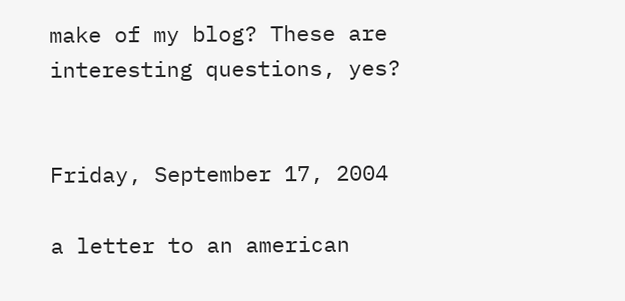make of my blog? These are interesting questions, yes?


Friday, September 17, 2004

a letter to an american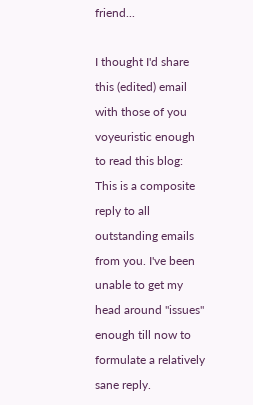friend...

I thought I'd share this (edited) email with those of you voyeuristic enough to read this blog:
This is a composite reply to all outstanding emails from you. I've been unable to get my head around "issues" enough till now to formulate a relatively sane reply.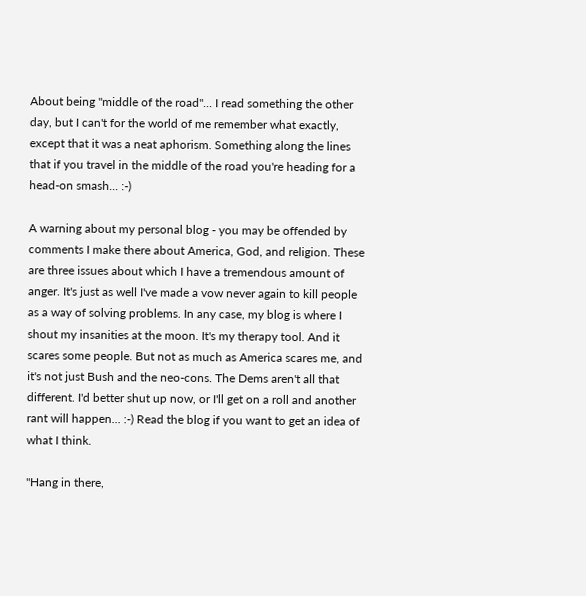About being "middle of the road"... I read something the other day, but I can't for the world of me remember what exactly, except that it was a neat aphorism. Something along the lines that if you travel in the middle of the road you're heading for a head-on smash... :-)

A warning about my personal blog - you may be offended by comments I make there about America, God, and religion. These are three issues about which I have a tremendous amount of anger. It's just as well I've made a vow never again to kill people as a way of solving problems. In any case, my blog is where I shout my insanities at the moon. It's my therapy tool. And it scares some people. But not as much as America scares me, and it's not just Bush and the neo-cons. The Dems aren't all that different. I'd better shut up now, or I'll get on a roll and another rant will happen... :-) Read the blog if you want to get an idea of what I think.

"Hang in there,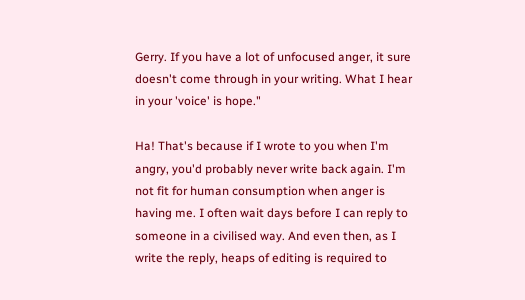Gerry. If you have a lot of unfocused anger, it sure doesn't come through in your writing. What I hear in your 'voice' is hope."

Ha! That's because if I wrote to you when I'm angry, you'd probably never write back again. I'm not fit for human consumption when anger is having me. I often wait days before I can reply to someone in a civilised way. And even then, as I write the reply, heaps of editing is required to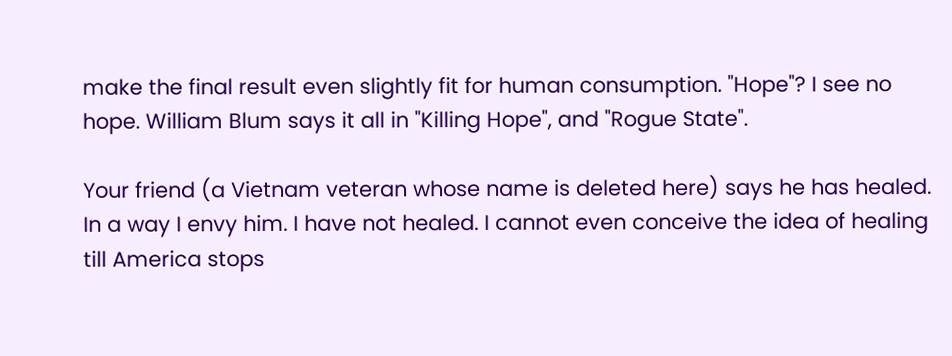make the final result even slightly fit for human consumption. "Hope"? I see no hope. William Blum says it all in "Killing Hope", and "Rogue State".

Your friend (a Vietnam veteran whose name is deleted here) says he has healed. In a way I envy him. I have not healed. I cannot even conceive the idea of healing till America stops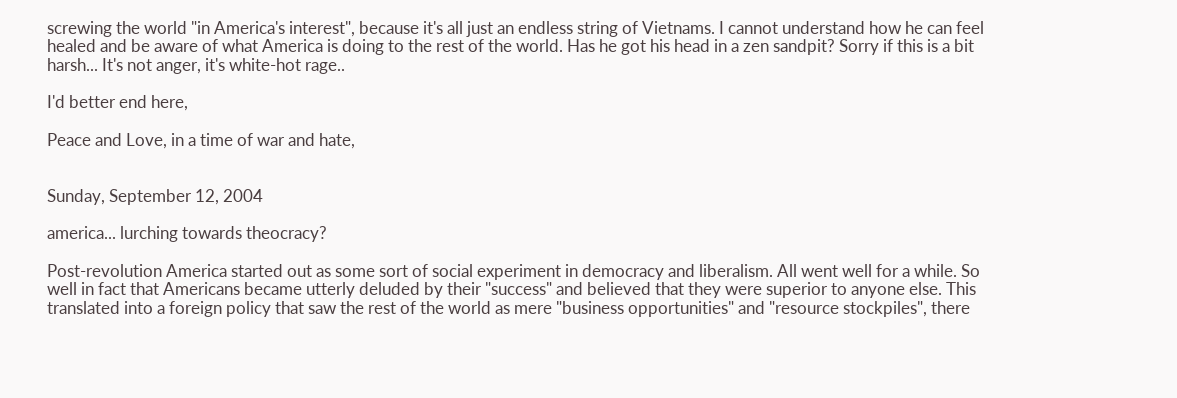screwing the world "in America's interest", because it's all just an endless string of Vietnams. I cannot understand how he can feel healed and be aware of what America is doing to the rest of the world. Has he got his head in a zen sandpit? Sorry if this is a bit harsh... It's not anger, it's white-hot rage..

I'd better end here,

Peace and Love, in a time of war and hate,


Sunday, September 12, 2004

america... lurching towards theocracy?

Post-revolution America started out as some sort of social experiment in democracy and liberalism. All went well for a while. So well in fact that Americans became utterly deluded by their "success" and believed that they were superior to anyone else. This translated into a foreign policy that saw the rest of the world as mere "business opportunities" and "resource stockpiles", there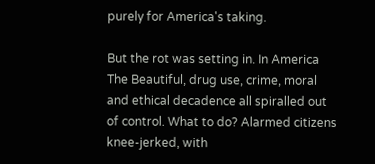purely for America's taking.

But the rot was setting in. In America The Beautiful, drug use, crime, moral and ethical decadence all spiralled out of control. What to do? Alarmed citizens knee-jerked, with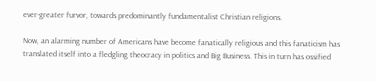ever-greater furvor, towards predominantly fundamentalist Christian religions.

Now, an alarming number of Americans have become fanatically religious and this fanaticism has translated itself into a fledgling theocracy in politics and Big Business. This in turn has ossified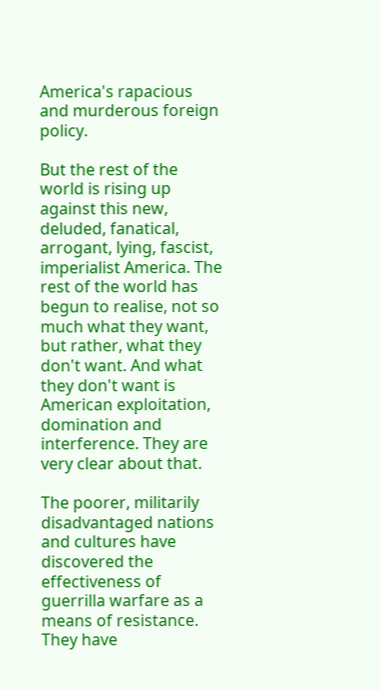America's rapacious and murderous foreign policy.

But the rest of the world is rising up against this new, deluded, fanatical, arrogant, lying, fascist, imperialist America. The rest of the world has begun to realise, not so much what they want, but rather, what they don't want. And what they don't want is American exploitation, domination and interference. They are very clear about that.

The poorer, militarily disadvantaged nations and cultures have discovered the effectiveness of guerrilla warfare as a means of resistance. They have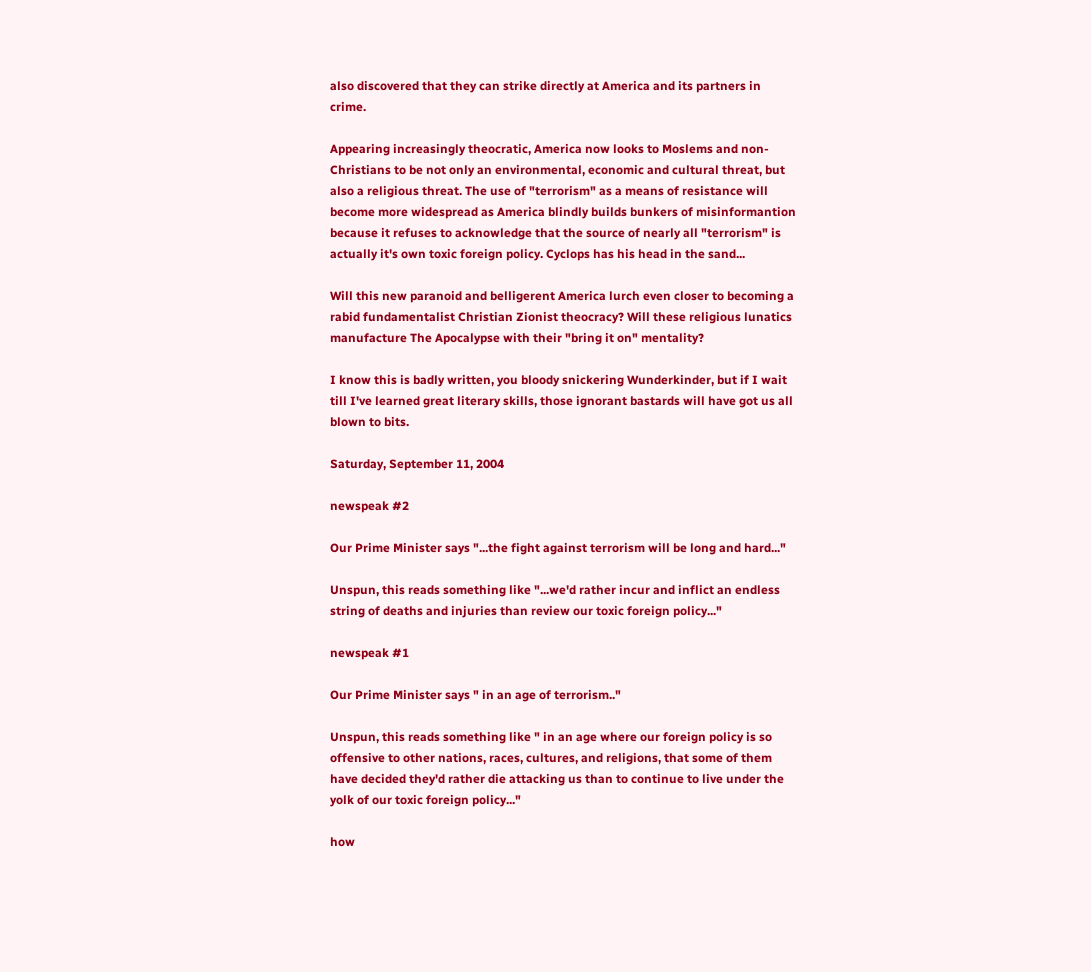also discovered that they can strike directly at America and its partners in crime.

Appearing increasingly theocratic, America now looks to Moslems and non-Christians to be not only an environmental, economic and cultural threat, but also a religious threat. The use of "terrorism" as a means of resistance will become more widespread as America blindly builds bunkers of misinformantion because it refuses to acknowledge that the source of nearly all "terrorism" is actually it's own toxic foreign policy. Cyclops has his head in the sand...

Will this new paranoid and belligerent America lurch even closer to becoming a rabid fundamentalist Christian Zionist theocracy? Will these religious lunatics manufacture The Apocalypse with their "bring it on" mentality?

I know this is badly written, you bloody snickering Wunderkinder, but if I wait till I've learned great literary skills, those ignorant bastards will have got us all blown to bits.

Saturday, September 11, 2004

newspeak #2

Our Prime Minister says "...the fight against terrorism will be long and hard..."

Unspun, this reads something like "...we'd rather incur and inflict an endless string of deaths and injuries than review our toxic foreign policy..."

newspeak #1

Our Prime Minister says " in an age of terrorism.."

Unspun, this reads something like " in an age where our foreign policy is so offensive to other nations, races, cultures, and religions, that some of them have decided they'd rather die attacking us than to continue to live under the yolk of our toxic foreign policy..."

how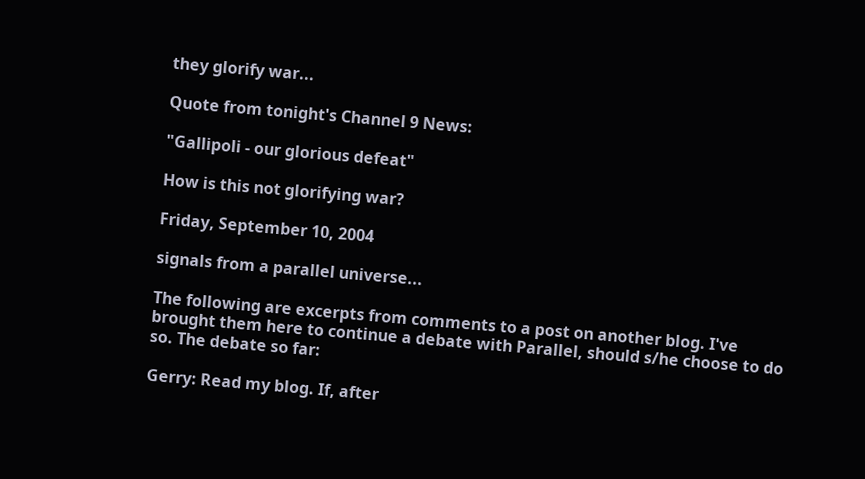they glorify war...

Quote from tonight's Channel 9 News:

"Gallipoli - our glorious defeat"

How is this not glorifying war?

Friday, September 10, 2004

signals from a parallel universe...

The following are excerpts from comments to a post on another blog. I've brought them here to continue a debate with Parallel, should s/he choose to do so. The debate so far:

Gerry: Read my blog. If, after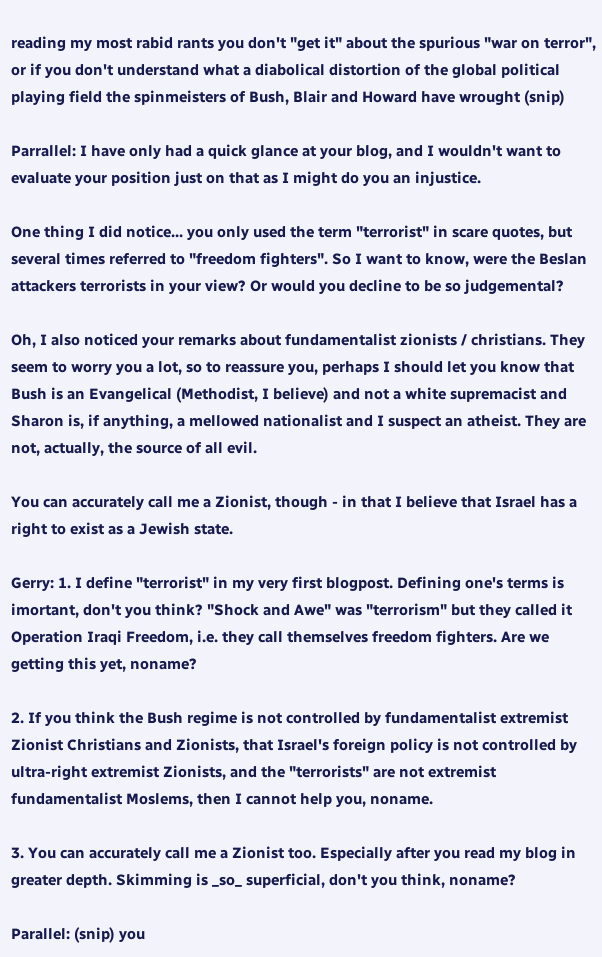reading my most rabid rants you don't "get it" about the spurious "war on terror", or if you don't understand what a diabolical distortion of the global political playing field the spinmeisters of Bush, Blair and Howard have wrought (snip)

Parrallel: I have only had a quick glance at your blog, and I wouldn't want to evaluate your position just on that as I might do you an injustice.

One thing I did notice... you only used the term "terrorist" in scare quotes, but several times referred to "freedom fighters". So I want to know, were the Beslan attackers terrorists in your view? Or would you decline to be so judgemental?

Oh, I also noticed your remarks about fundamentalist zionists / christians. They seem to worry you a lot, so to reassure you, perhaps I should let you know that Bush is an Evangelical (Methodist, I believe) and not a white supremacist and Sharon is, if anything, a mellowed nationalist and I suspect an atheist. They are not, actually, the source of all evil.

You can accurately call me a Zionist, though - in that I believe that Israel has a right to exist as a Jewish state.

Gerry: 1. I define "terrorist" in my very first blogpost. Defining one's terms is imortant, don't you think? "Shock and Awe" was "terrorism" but they called it Operation Iraqi Freedom, i.e. they call themselves freedom fighters. Are we getting this yet, noname?

2. If you think the Bush regime is not controlled by fundamentalist extremist Zionist Christians and Zionists, that Israel's foreign policy is not controlled by ultra-right extremist Zionists, and the "terrorists" are not extremist fundamentalist Moslems, then I cannot help you, noname.

3. You can accurately call me a Zionist too. Especially after you read my blog in greater depth. Skimming is _so_ superficial, don't you think, noname?

Parallel: (snip) you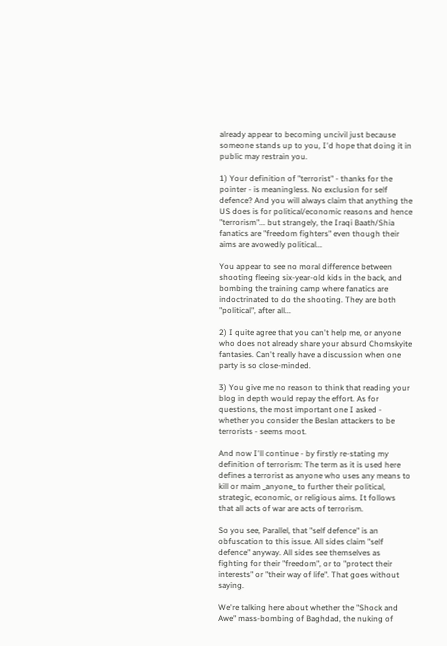already appear to becoming uncivil just because someone stands up to you, I'd hope that doing it in public may restrain you.

1) Your definition of "terrorist" - thanks for the pointer - is meaningless. No exclusion for self defence? And you will always claim that anything the US does is for political/economic reasons and hence "terrorism"... but strangely, the Iraqi Baath/Shia fanatics are "freedom fighters" even though their aims are avowedly political...

You appear to see no moral difference between shooting fleeing six-year-old kids in the back, and bombing the training camp where fanatics are indoctrinated to do the shooting. They are both "political", after all...

2) I quite agree that you can't help me, or anyone who does not already share your absurd Chomskyite fantasies. Can't really have a discussion when one party is so close-minded.

3) You give me no reason to think that reading your blog in depth would repay the effort. As for questions, the most important one I asked - whether you consider the Beslan attackers to be terrorists - seems moot.

And now I'll continue - by firstly re-stating my definition of terrorism: The term as it is used here defines a terrorist as anyone who uses any means to kill or maim _anyone_ to further their political, strategic, economic, or religious aims. It follows that all acts of war are acts of terrorism.

So you see, Parallel, that "self defence" is an obfuscation to this issue. All sides claim "self defence" anyway. All sides see themselves as fighting for their "freedom", or to "protect their interests" or "their way of life". That goes without saying.

We're talking here about whether the "Shock and Awe" mass-bombing of Baghdad, the nuking of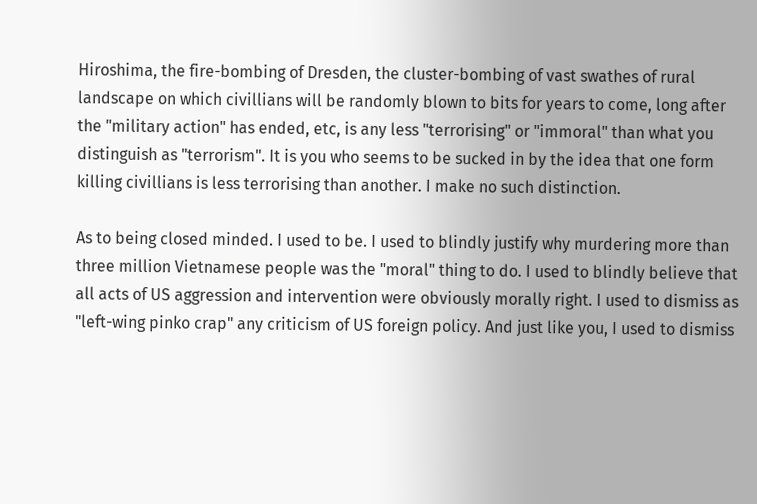Hiroshima, the fire-bombing of Dresden, the cluster-bombing of vast swathes of rural landscape on which civillians will be randomly blown to bits for years to come, long after the "military action" has ended, etc, is any less "terrorising" or "immoral" than what you distinguish as "terrorism". It is you who seems to be sucked in by the idea that one form killing civillians is less terrorising than another. I make no such distinction.

As to being closed minded. I used to be. I used to blindly justify why murdering more than three million Vietnamese people was the "moral" thing to do. I used to blindly believe that all acts of US aggression and intervention were obviously morally right. I used to dismiss as "left-wing pinko crap" any criticism of US foreign policy. And just like you, I used to dismiss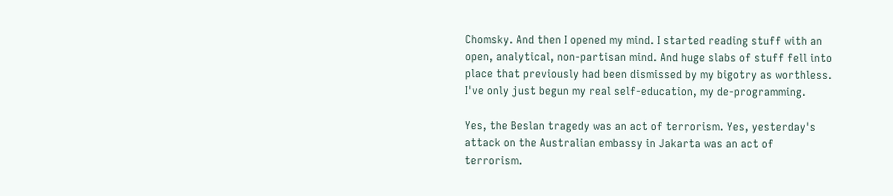Chomsky. And then I opened my mind. I started reading stuff with an open, analytical, non-partisan mind. And huge slabs of stuff fell into place that previously had been dismissed by my bigotry as worthless. I've only just begun my real self-education, my de-programming.

Yes, the Beslan tragedy was an act of terrorism. Yes, yesterday's attack on the Australian embassy in Jakarta was an act of terrorism.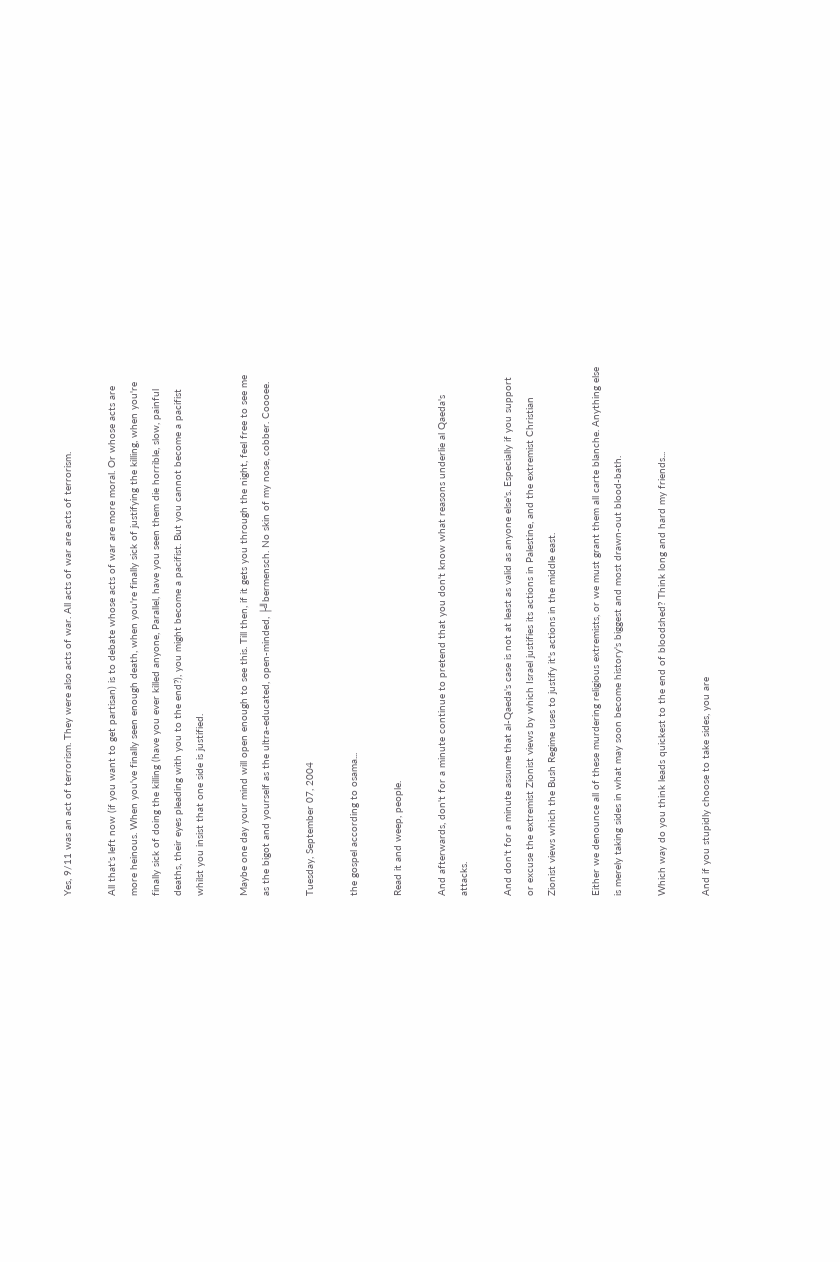Yes, 9/11 was an act of terrorism. They were also acts of war. All acts of war are acts of terrorism.

All that's left now (if you want to get partisan) is to debate whose acts of war are more moral. Or whose acts are more heinous. When you've finally seen enough death, when you're finally sick of justifying the killing, when you're finally sick of doing the killing (have you ever killed anyone, Parallel, have you seen them die horrible, slow, painful deaths, their eyes pleading with you to the end?), you might become a pacifist. But you cannot become a pacifist whilst you insist that one side is justified.

Maybe one day your mind will open enough to see this. Till then, if it gets you through the night, feel free to see me as the bigot and yourself as the ultra-educated, open-minded, ├╝bermensch. No skin of my nose, cobber. Coooee.

Tuesday, September 07, 2004

the gospel according to osama...

Read it and weep, people.

And afterwards, don't for a minute continue to pretend that you don't know what reasons underlie al Qaeda's attacks.

And don't for a minute assume that al-Qaeda's case is not at least as valid as anyone else's. Especially if you support or excuse the extremist Zionist views by which Israel justifies its actions in Palestine, and the extremist Christian Zionist views which the Bush Regime uses to justify it's actions in the middle east.

Either we denounce all of these murdering religious extremists, or we must grant them all carte blanche. Anything else is merely taking sides in what may soon become history's biggest and most drawn-out blood-bath.

Which way do you think leads quickest to the end of bloodshed? Think long and hard my friends...

And if you stupidly choose to take sides, you are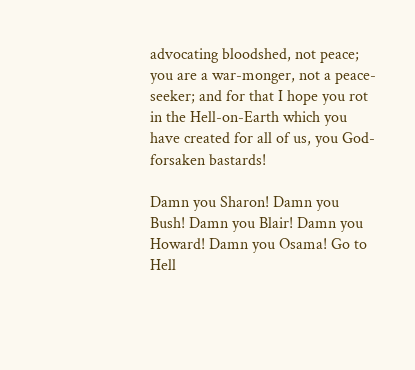advocating bloodshed, not peace; you are a war-monger, not a peace-seeker; and for that I hope you rot in the Hell-on-Earth which you have created for all of us, you God-forsaken bastards!

Damn you Sharon! Damn you Bush! Damn you Blair! Damn you Howard! Damn you Osama! Go to Hell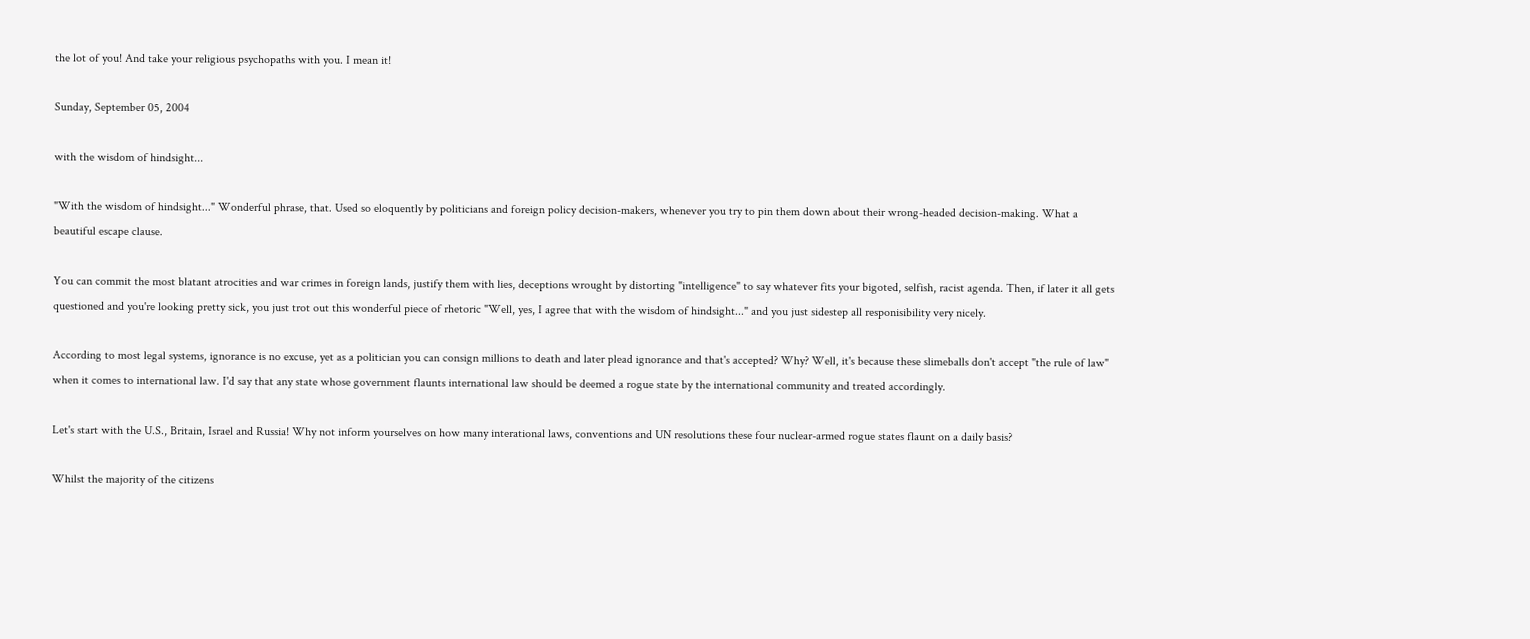the lot of you! And take your religious psychopaths with you. I mean it!

Sunday, September 05, 2004

with the wisdom of hindsight...

"With the wisdom of hindsight..." Wonderful phrase, that. Used so eloquently by politicians and foreign policy decision-makers, whenever you try to pin them down about their wrong-headed decision-making. What a beautiful escape clause.

You can commit the most blatant atrocities and war crimes in foreign lands, justify them with lies, deceptions wrought by distorting "intelligence" to say whatever fits your bigoted, selfish, racist agenda. Then, if later it all gets questioned and you're looking pretty sick, you just trot out this wonderful piece of rhetoric "Well, yes, I agree that with the wisdom of hindsight..." and you just sidestep all responisibility very nicely.

According to most legal systems, ignorance is no excuse, yet as a politician you can consign millions to death and later plead ignorance and that's accepted? Why? Well, it's because these slimeballs don't accept "the rule of law" when it comes to international law. I'd say that any state whose government flaunts international law should be deemed a rogue state by the international community and treated accordingly.

Let's start with the U.S., Britain, Israel and Russia! Why not inform yourselves on how many interational laws, conventions and UN resolutions these four nuclear-armed rogue states flaunt on a daily basis?

Whilst the majority of the citizens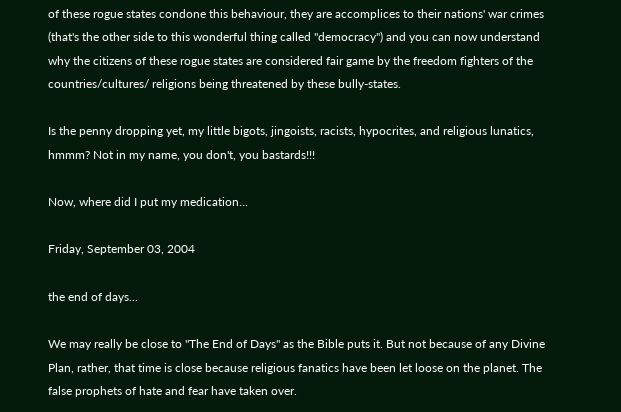of these rogue states condone this behaviour, they are accomplices to their nations' war crimes (that's the other side to this wonderful thing called "democracy") and you can now understand why the citizens of these rogue states are considered fair game by the freedom fighters of the countries/cultures/ religions being threatened by these bully-states.

Is the penny dropping yet, my little bigots, jingoists, racists, hypocrites, and religious lunatics, hmmm? Not in my name, you don't, you bastards!!!

Now, where did I put my medication...

Friday, September 03, 2004

the end of days...

We may really be close to "The End of Days" as the Bible puts it. But not because of any Divine Plan, rather, that time is close because religious fanatics have been let loose on the planet. The false prophets of hate and fear have taken over.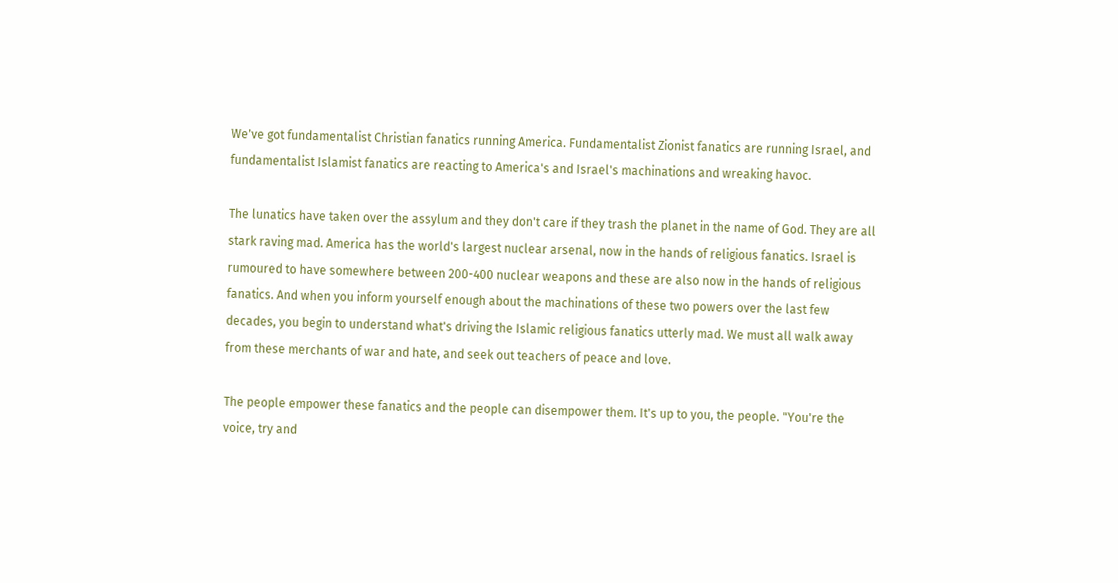We've got fundamentalist Christian fanatics running America. Fundamentalist Zionist fanatics are running Israel, and fundamentalist Islamist fanatics are reacting to America's and Israel's machinations and wreaking havoc.

The lunatics have taken over the assylum and they don't care if they trash the planet in the name of God. They are all stark raving mad. America has the world's largest nuclear arsenal, now in the hands of religious fanatics. Israel is rumoured to have somewhere between 200-400 nuclear weapons and these are also now in the hands of religious fanatics. And when you inform yourself enough about the machinations of these two powers over the last few decades, you begin to understand what's driving the Islamic religious fanatics utterly mad. We must all walk away from these merchants of war and hate, and seek out teachers of peace and love.

The people empower these fanatics and the people can disempower them. It's up to you, the people. "You're the voice, try and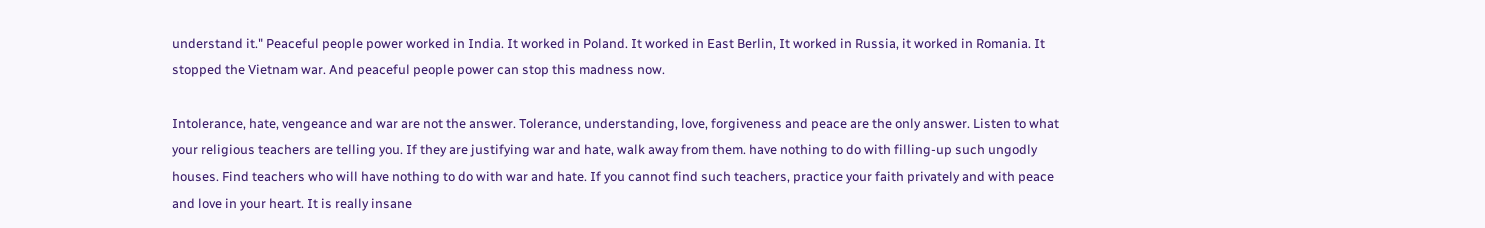understand it." Peaceful people power worked in India. It worked in Poland. It worked in East Berlin, It worked in Russia, it worked in Romania. It stopped the Vietnam war. And peaceful people power can stop this madness now.

Intolerance, hate, vengeance and war are not the answer. Tolerance, understanding, love, forgiveness and peace are the only answer. Listen to what your religious teachers are telling you. If they are justifying war and hate, walk away from them. have nothing to do with filling-up such ungodly houses. Find teachers who will have nothing to do with war and hate. If you cannot find such teachers, practice your faith privately and with peace and love in your heart. It is really insane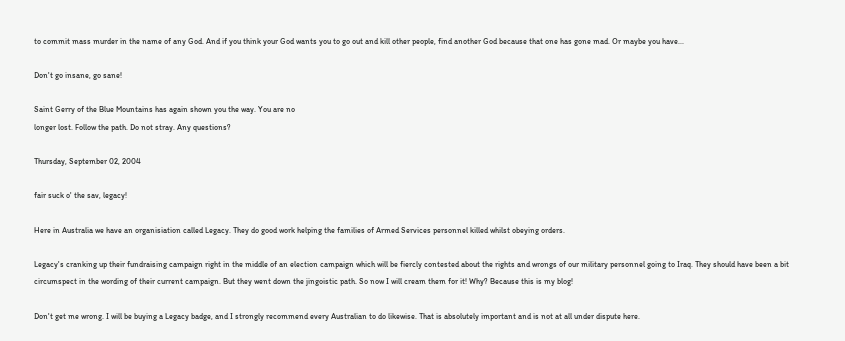to commit mass murder in the name of any God. And if you think your God wants you to go out and kill other people, find another God because that one has gone mad. Or maybe you have...

Don't go insane, go sane!

Saint Gerry of the Blue Mountains has again shown you the way. You are no
longer lost. Follow the path. Do not stray. Any questions?

Thursday, September 02, 2004

fair suck o' the sav, legacy!

Here in Australia we have an organisiation called Legacy. They do good work helping the families of Armed Services personnel killed whilst obeying orders.

Legacy's cranking up their fundraising campaign right in the middle of an election campaign which will be fiercly contested about the rights and wrongs of our military personnel going to Iraq. They should have been a bit circumspect in the wording of their current campaign. But they went down the jingoistic path. So now I will cream them for it! Why? Because this is my blog!

Don't get me wrong. I will be buying a Legacy badge, and I strongly recommend every Australian to do likewise. That is absolutely important and is not at all under dispute here.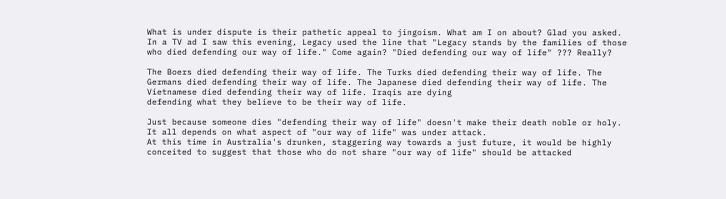What is under dispute is their pathetic appeal to jingoism. What am I on about? Glad you asked. In a TV ad I saw this evening, Legacy used the line that "Legacy stands by the families of those who died defending our way of life." Come again? "Died defending our way of life" ??? Really?

The Boers died defending their way of life. The Turks died defending their way of life. The Germans died defending their way of life. The Japanese died defending their way of life. The Vietnamese died defending their way of life. Iraqis are dying
defending what they believe to be their way of life.

Just because someone dies "defending their way of life" doesn't make their death noble or holy. It all depends on what aspect of "our way of life" was under attack.
At this time in Australia's drunken, staggering way towards a just future, it would be highly conceited to suggest that those who do not share "our way of life" should be attacked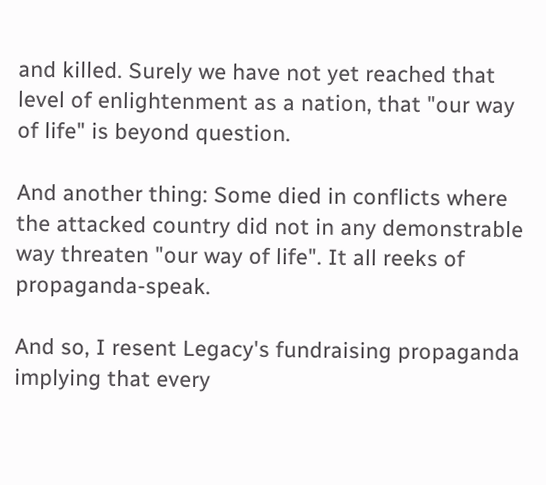and killed. Surely we have not yet reached that level of enlightenment as a nation, that "our way of life" is beyond question.

And another thing: Some died in conflicts where the attacked country did not in any demonstrable way threaten "our way of life". It all reeks of propaganda-speak.

And so, I resent Legacy's fundraising propaganda implying that every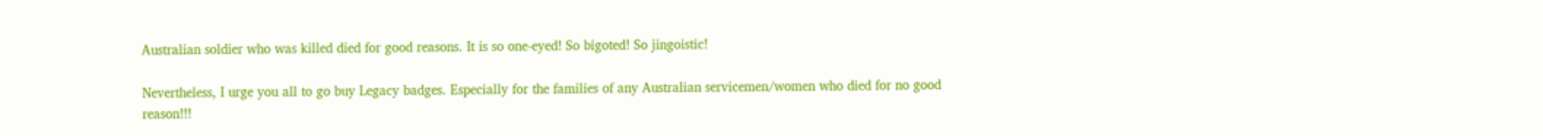Australian soldier who was killed died for good reasons. It is so one-eyed! So bigoted! So jingoistic!

Nevertheless, I urge you all to go buy Legacy badges. Especially for the families of any Australian servicemen/women who died for no good reason!!!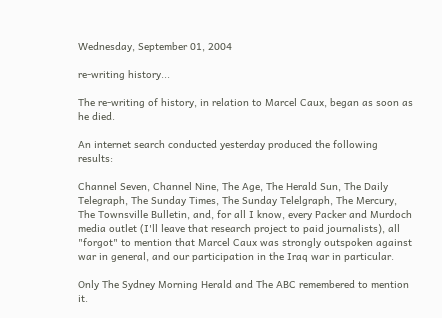Wednesday, September 01, 2004

re-writing history...

The re-writing of history, in relation to Marcel Caux, began as soon as he died.

An internet search conducted yesterday produced the following results:

Channel Seven, Channel Nine, The Age, The Herald Sun, The Daily Telegraph, The Sunday Times, The Sunday Telelgraph, The Mercury, The Townsville Bulletin, and, for all I know, every Packer and Murdoch media outlet (I'll leave that research project to paid journalists), all "forgot" to mention that Marcel Caux was strongly outspoken against war in general, and our participation in the Iraq war in particular.

Only The Sydney Morning Herald and The ABC remembered to mention it.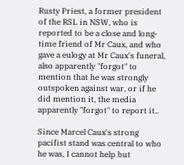Rusty Priest, a former president of the RSL in NSW, who is reported to be a close and long-time friend of Mr Caux, and who gave a eulogy at Mr Caux's funeral, also apparently "forgot" to mention that he was strongly outspoken against war, or if he did mention it, the media apparently "forgot" to report it..

Since Marcel Caux's strong pacifist stand was central to who he was, I cannot help but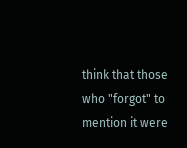think that those who "forgot" to mention it were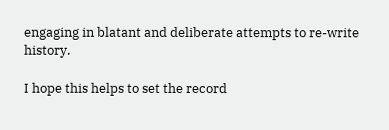engaging in blatant and deliberate attempts to re-write history.

I hope this helps to set the record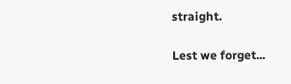straight.

Lest we forget...